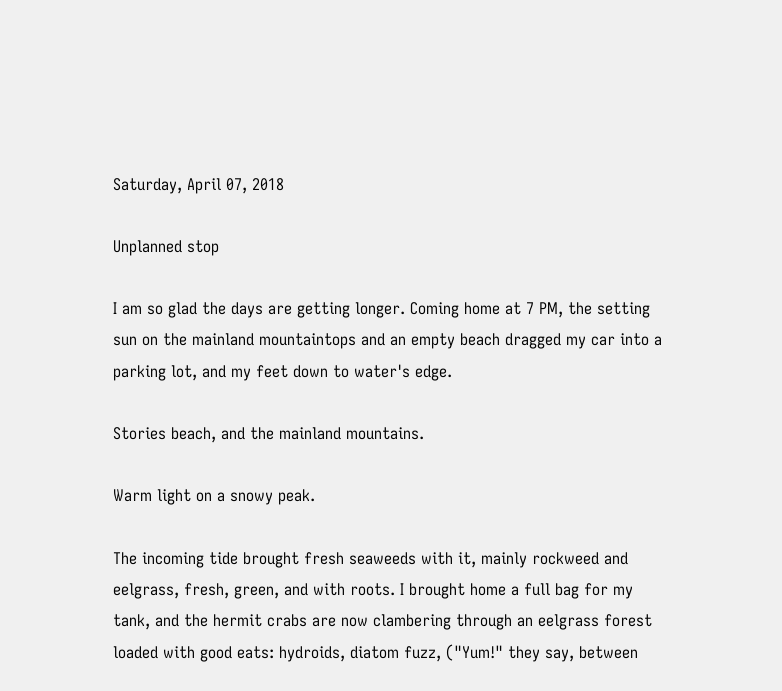Saturday, April 07, 2018

Unplanned stop

I am so glad the days are getting longer. Coming home at 7 PM, the setting sun on the mainland mountaintops and an empty beach dragged my car into a parking lot, and my feet down to water's edge.

Stories beach, and the mainland mountains.

Warm light on a snowy peak.

The incoming tide brought fresh seaweeds with it, mainly rockweed and eelgrass, fresh, green, and with roots. I brought home a full bag for my tank, and the hermit crabs are now clambering through an eelgrass forest loaded with good eats: hydroids, diatom fuzz, ("Yum!" they say, between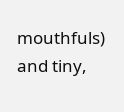mouthfuls) and tiny,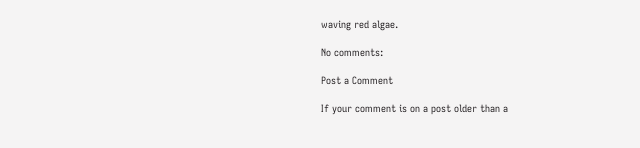waving red algae.

No comments:

Post a Comment

If your comment is on a post older than a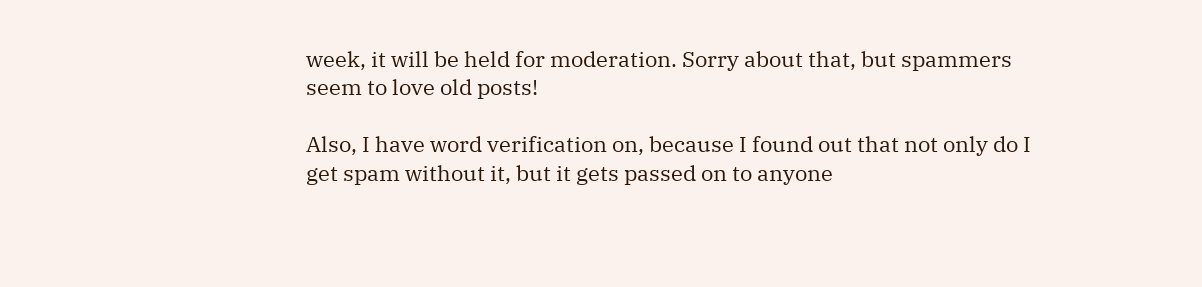week, it will be held for moderation. Sorry about that, but spammers seem to love old posts!

Also, I have word verification on, because I found out that not only do I get spam without it, but it gets passed on to anyone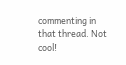commenting in that thread. Not cool!